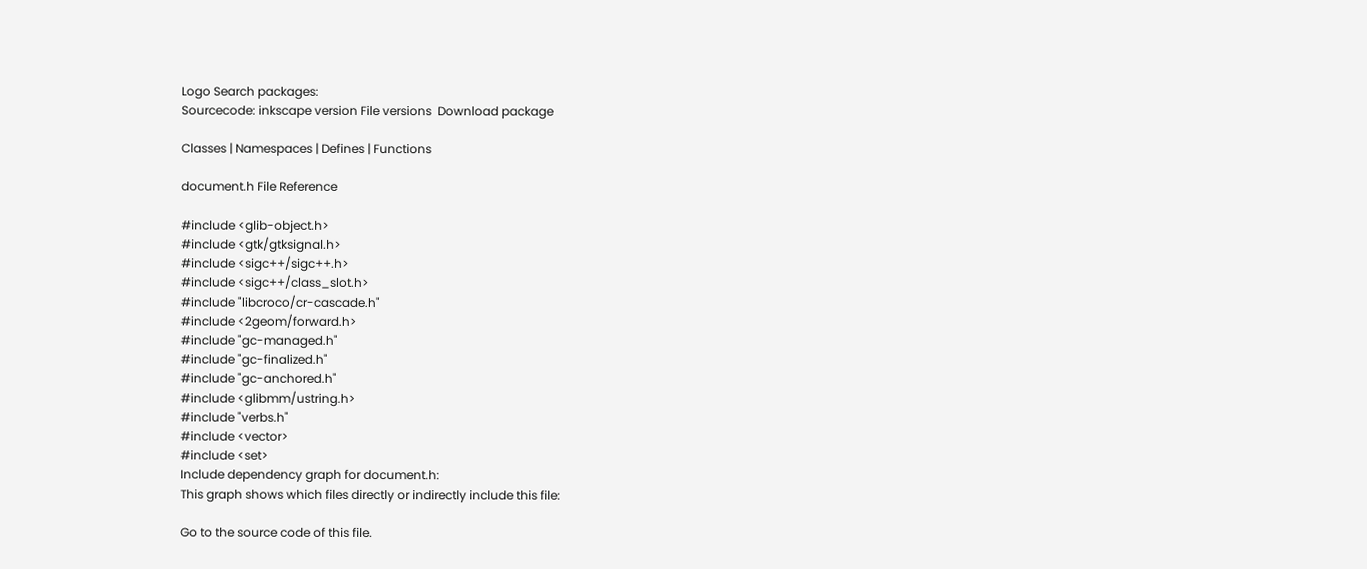Logo Search packages:
Sourcecode: inkscape version File versions  Download package

Classes | Namespaces | Defines | Functions

document.h File Reference

#include <glib-object.h>
#include <gtk/gtksignal.h>
#include <sigc++/sigc++.h>
#include <sigc++/class_slot.h>
#include "libcroco/cr-cascade.h"
#include <2geom/forward.h>
#include "gc-managed.h"
#include "gc-finalized.h"
#include "gc-anchored.h"
#include <glibmm/ustring.h>
#include "verbs.h"
#include <vector>
#include <set>
Include dependency graph for document.h:
This graph shows which files directly or indirectly include this file:

Go to the source code of this file.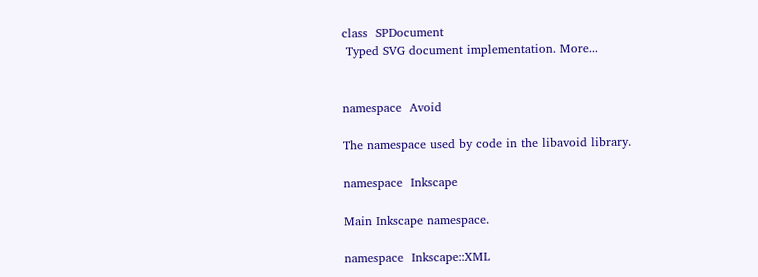class  SPDocument
 Typed SVG document implementation. More...


namespace  Avoid

The namespace used by code in the libavoid library.

namespace  Inkscape

Main Inkscape namespace.

namespace  Inkscape::XML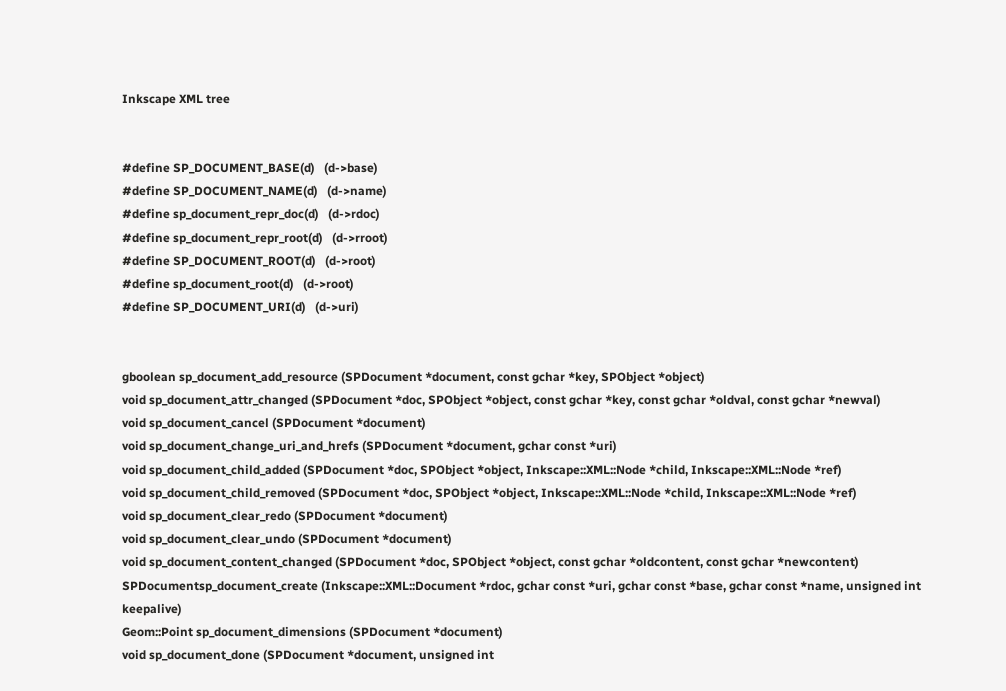Inkscape XML tree


#define SP_DOCUMENT_BASE(d)   (d->base)
#define SP_DOCUMENT_NAME(d)   (d->name)
#define sp_document_repr_doc(d)   (d->rdoc)
#define sp_document_repr_root(d)   (d->rroot)
#define SP_DOCUMENT_ROOT(d)   (d->root)
#define sp_document_root(d)   (d->root)
#define SP_DOCUMENT_URI(d)   (d->uri)


gboolean sp_document_add_resource (SPDocument *document, const gchar *key, SPObject *object)
void sp_document_attr_changed (SPDocument *doc, SPObject *object, const gchar *key, const gchar *oldval, const gchar *newval)
void sp_document_cancel (SPDocument *document)
void sp_document_change_uri_and_hrefs (SPDocument *document, gchar const *uri)
void sp_document_child_added (SPDocument *doc, SPObject *object, Inkscape::XML::Node *child, Inkscape::XML::Node *ref)
void sp_document_child_removed (SPDocument *doc, SPObject *object, Inkscape::XML::Node *child, Inkscape::XML::Node *ref)
void sp_document_clear_redo (SPDocument *document)
void sp_document_clear_undo (SPDocument *document)
void sp_document_content_changed (SPDocument *doc, SPObject *object, const gchar *oldcontent, const gchar *newcontent)
SPDocumentsp_document_create (Inkscape::XML::Document *rdoc, gchar const *uri, gchar const *base, gchar const *name, unsigned int keepalive)
Geom::Point sp_document_dimensions (SPDocument *document)
void sp_document_done (SPDocument *document, unsigned int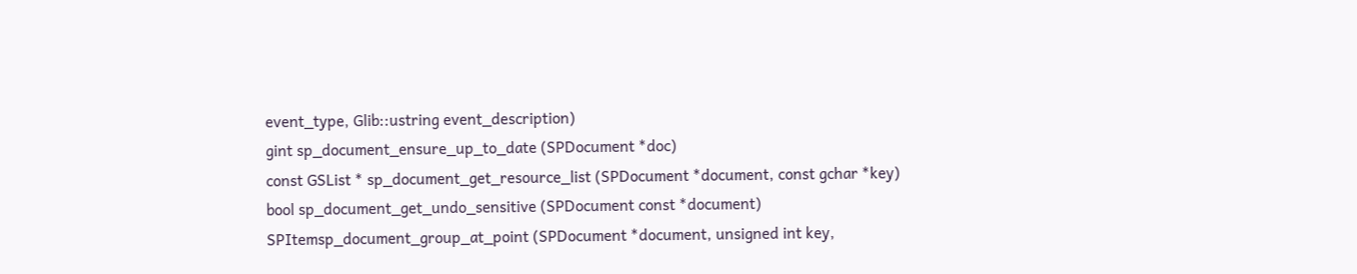event_type, Glib::ustring event_description)
gint sp_document_ensure_up_to_date (SPDocument *doc)
const GSList * sp_document_get_resource_list (SPDocument *document, const gchar *key)
bool sp_document_get_undo_sensitive (SPDocument const *document)
SPItemsp_document_group_at_point (SPDocument *document, unsigned int key,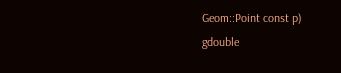Geom::Point const p)
gdouble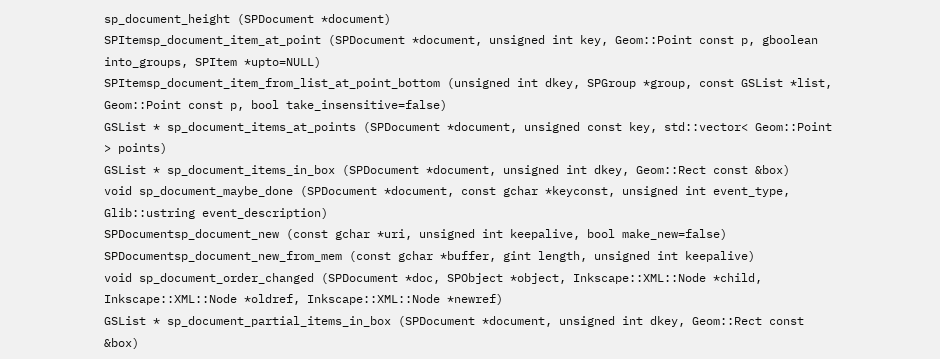sp_document_height (SPDocument *document)
SPItemsp_document_item_at_point (SPDocument *document, unsigned int key, Geom::Point const p, gboolean into_groups, SPItem *upto=NULL)
SPItemsp_document_item_from_list_at_point_bottom (unsigned int dkey, SPGroup *group, const GSList *list, Geom::Point const p, bool take_insensitive=false)
GSList * sp_document_items_at_points (SPDocument *document, unsigned const key, std::vector< Geom::Point > points)
GSList * sp_document_items_in_box (SPDocument *document, unsigned int dkey, Geom::Rect const &box)
void sp_document_maybe_done (SPDocument *document, const gchar *keyconst, unsigned int event_type, Glib::ustring event_description)
SPDocumentsp_document_new (const gchar *uri, unsigned int keepalive, bool make_new=false)
SPDocumentsp_document_new_from_mem (const gchar *buffer, gint length, unsigned int keepalive)
void sp_document_order_changed (SPDocument *doc, SPObject *object, Inkscape::XML::Node *child, Inkscape::XML::Node *oldref, Inkscape::XML::Node *newref)
GSList * sp_document_partial_items_in_box (SPDocument *document, unsigned int dkey, Geom::Rect const &box)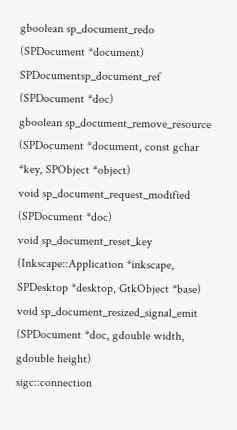gboolean sp_document_redo (SPDocument *document)
SPDocumentsp_document_ref (SPDocument *doc)
gboolean sp_document_remove_resource (SPDocument *document, const gchar *key, SPObject *object)
void sp_document_request_modified (SPDocument *doc)
void sp_document_reset_key (Inkscape::Application *inkscape, SPDesktop *desktop, GtkObject *base)
void sp_document_resized_signal_emit (SPDocument *doc, gdouble width, gdouble height)
sigc::connection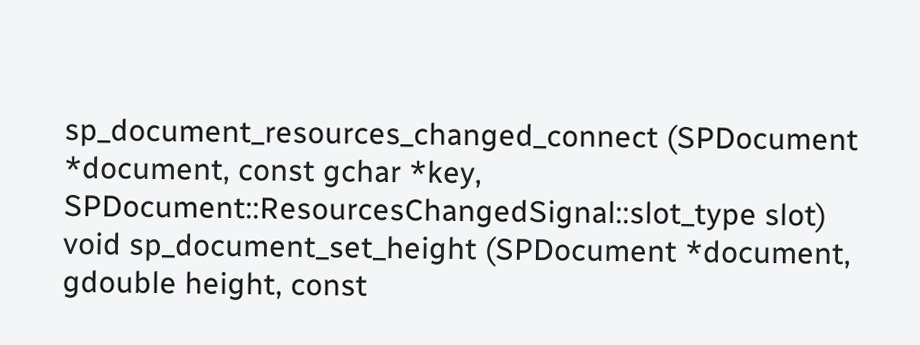sp_document_resources_changed_connect (SPDocument *document, const gchar *key, SPDocument::ResourcesChangedSignal::slot_type slot)
void sp_document_set_height (SPDocument *document, gdouble height, const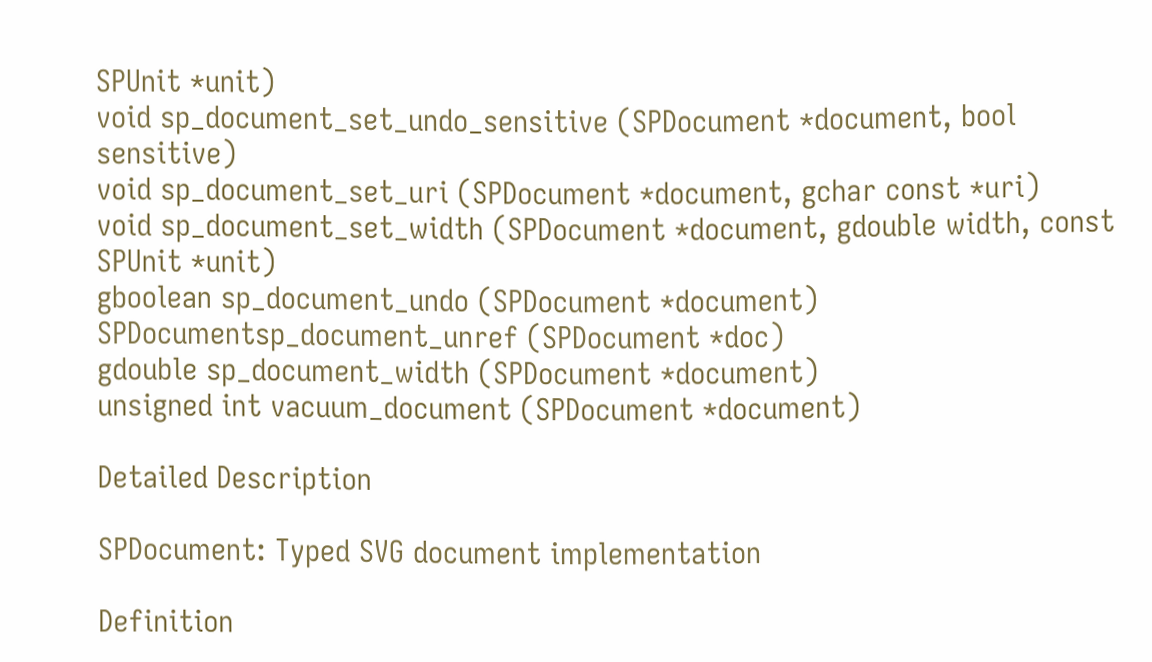SPUnit *unit)
void sp_document_set_undo_sensitive (SPDocument *document, bool sensitive)
void sp_document_set_uri (SPDocument *document, gchar const *uri)
void sp_document_set_width (SPDocument *document, gdouble width, const SPUnit *unit)
gboolean sp_document_undo (SPDocument *document)
SPDocumentsp_document_unref (SPDocument *doc)
gdouble sp_document_width (SPDocument *document)
unsigned int vacuum_document (SPDocument *document)

Detailed Description

SPDocument: Typed SVG document implementation

Definition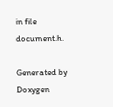in file document.h.

Generated by  Doxygen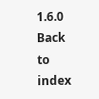1.6.0   Back to index